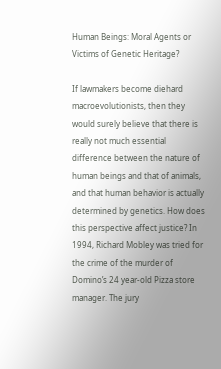Human Beings: Moral Agents or Victims of Genetic Heritage?

If lawmakers become diehard macroevolutionists, then they would surely believe that there is really not much essential difference between the nature of human beings and that of animals, and that human behavior is actually determined by genetics. How does this perspective affect justice? In 1994, Richard Mobley was tried for the crime of the murder of Domino’s 24 year-old Pizza store manager. The jury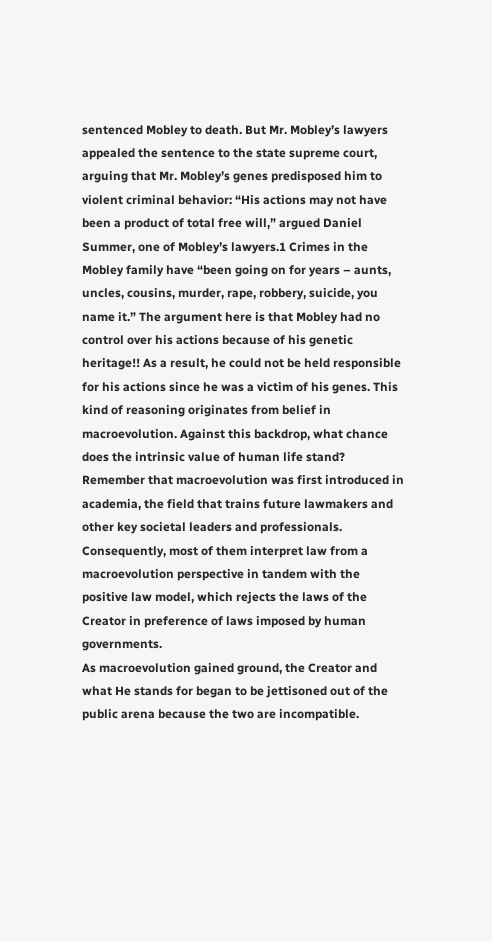sentenced Mobley to death. But Mr. Mobley’s lawyers appealed the sentence to the state supreme court, arguing that Mr. Mobley’s genes predisposed him to violent criminal behavior: “His actions may not have been a product of total free will,” argued Daniel Summer, one of Mobley’s lawyers.1 Crimes in the Mobley family have “been going on for years – aunts, uncles, cousins, murder, rape, robbery, suicide, you name it.” The argument here is that Mobley had no control over his actions because of his genetic heritage!! As a result, he could not be held responsible for his actions since he was a victim of his genes. This kind of reasoning originates from belief in macroevolution. Against this backdrop, what chance does the intrinsic value of human life stand? Remember that macroevolution was first introduced in academia, the field that trains future lawmakers and other key societal leaders and professionals. Consequently, most of them interpret law from a macroevolution perspective in tandem with the positive law model, which rejects the laws of the Creator in preference of laws imposed by human governments.
As macroevolution gained ground, the Creator and what He stands for began to be jettisoned out of the public arena because the two are incompatible.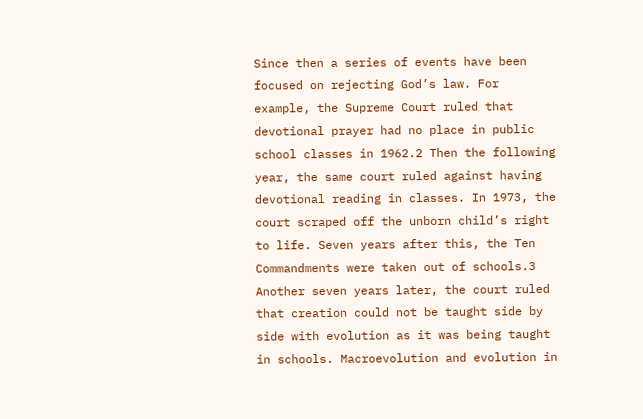Since then a series of events have been focused on rejecting God’s law. For example, the Supreme Court ruled that devotional prayer had no place in public school classes in 1962.2 Then the following year, the same court ruled against having devotional reading in classes. In 1973, the court scraped off the unborn child’s right to life. Seven years after this, the Ten Commandments were taken out of schools.3 Another seven years later, the court ruled that creation could not be taught side by side with evolution as it was being taught in schools. Macroevolution and evolution in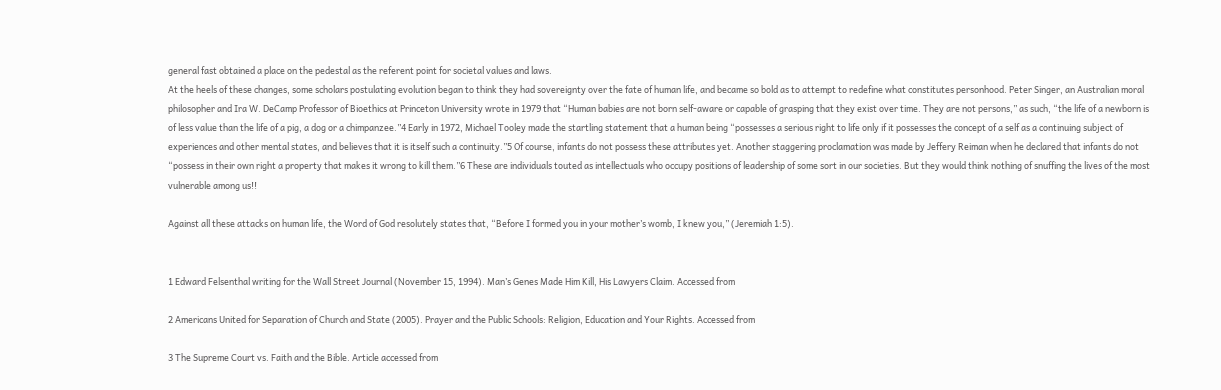general fast obtained a place on the pedestal as the referent point for societal values and laws.
At the heels of these changes, some scholars postulating evolution began to think they had sovereignty over the fate of human life, and became so bold as to attempt to redefine what constitutes personhood. Peter Singer, an Australian moral philosopher and Ira W. DeCamp Professor of Bioethics at Princeton University wrote in 1979 that “Human babies are not born self-aware or capable of grasping that they exist over time. They are not persons,” as such, “the life of a newborn is of less value than the life of a pig, a dog or a chimpanzee.”4 Early in 1972, Michael Tooley made the startling statement that a human being “possesses a serious right to life only if it possesses the concept of a self as a continuing subject of experiences and other mental states, and believes that it is itself such a continuity.”5 Of course, infants do not possess these attributes yet. Another staggering proclamation was made by Jeffery Reiman when he declared that infants do not “possess in their own right a property that makes it wrong to kill them.”6 These are individuals touted as intellectuals who occupy positions of leadership of some sort in our societies. But they would think nothing of snuffing the lives of the most vulnerable among us!!

Against all these attacks on human life, the Word of God resolutely states that, “Before I formed you in your mother’s womb, I knew you,” (Jeremiah 1:5).


1 Edward Felsenthal writing for the Wall Street Journal (November 15, 1994). Man’s Genes Made Him Kill, His Lawyers Claim. Accessed from

2 Americans United for Separation of Church and State (2005). Prayer and the Public Schools: Religion, Education and Your Rights. Accessed from

3 The Supreme Court vs. Faith and the Bible. Article accessed from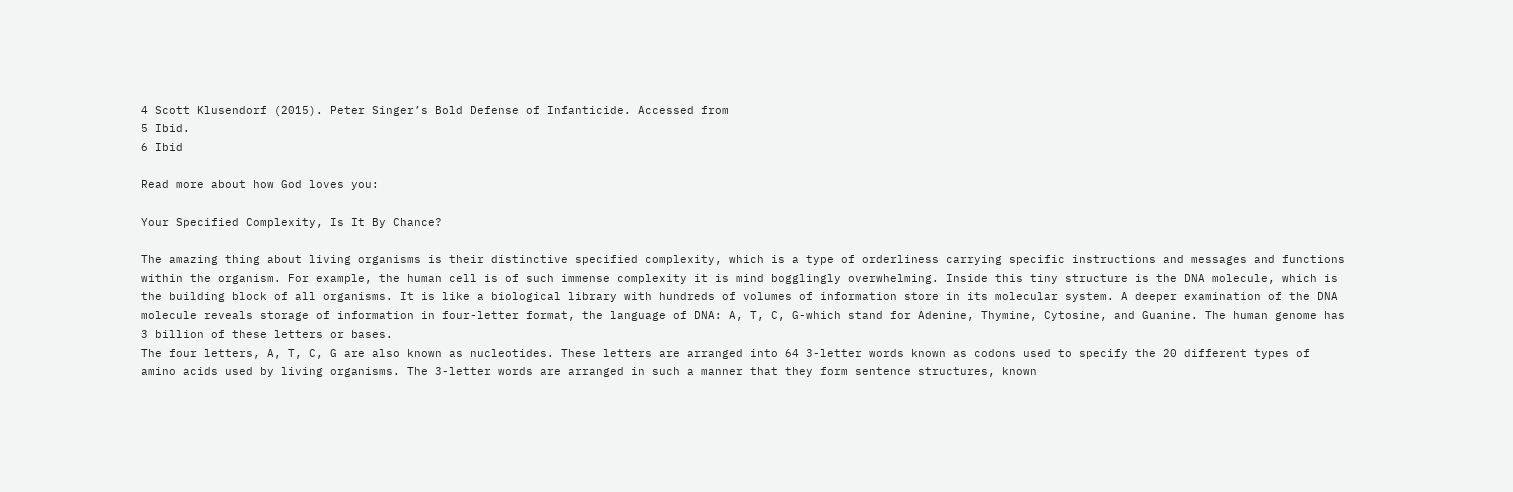4 Scott Klusendorf (2015). Peter Singer’s Bold Defense of Infanticide. Accessed from
5 Ibid.
6 Ibid

Read more about how God loves you:

Your Specified Complexity, Is It By Chance?

The amazing thing about living organisms is their distinctive specified complexity, which is a type of orderliness carrying specific instructions and messages and functions within the organism. For example, the human cell is of such immense complexity it is mind bogglingly overwhelming. Inside this tiny structure is the DNA molecule, which is the building block of all organisms. It is like a biological library with hundreds of volumes of information store in its molecular system. A deeper examination of the DNA molecule reveals storage of information in four-letter format, the language of DNA: A, T, C, G-which stand for Adenine, Thymine, Cytosine, and Guanine. The human genome has 3 billion of these letters or bases.
The four letters, A, T, C, G are also known as nucleotides. These letters are arranged into 64 3-letter words known as codons used to specify the 20 different types of amino acids used by living organisms. The 3-letter words are arranged in such a manner that they form sentence structures, known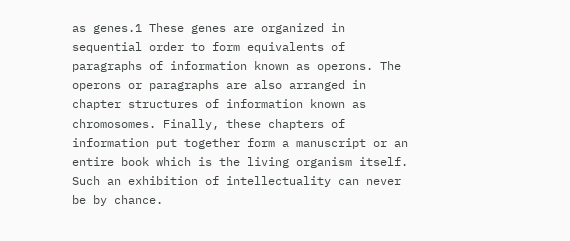as genes.1 These genes are organized in sequential order to form equivalents of paragraphs of information known as operons. The operons or paragraphs are also arranged in chapter structures of information known as chromosomes. Finally, these chapters of information put together form a manuscript or an entire book which is the living organism itself. Such an exhibition of intellectuality can never be by chance.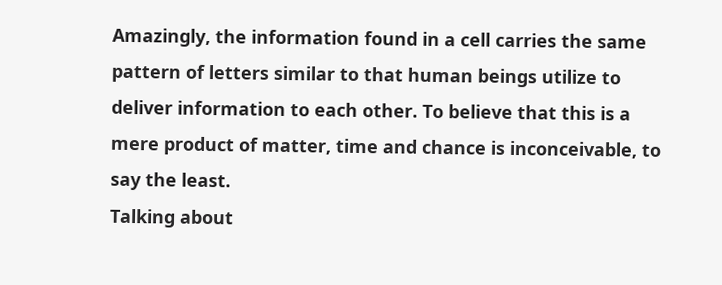Amazingly, the information found in a cell carries the same pattern of letters similar to that human beings utilize to deliver information to each other. To believe that this is a mere product of matter, time and chance is inconceivable, to say the least.
Talking about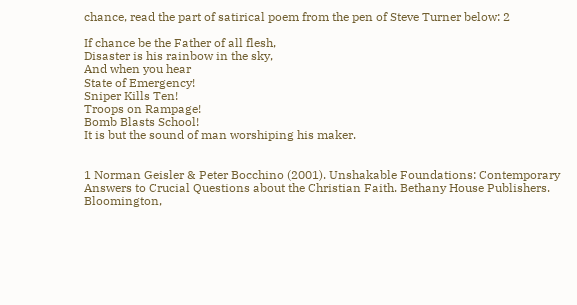chance, read the part of satirical poem from the pen of Steve Turner below: 2

If chance be the Father of all flesh,
Disaster is his rainbow in the sky,
And when you hear
State of Emergency!
Sniper Kills Ten!
Troops on Rampage!
Bomb Blasts School!
It is but the sound of man worshiping his maker.


1 Norman Geisler & Peter Bocchino (2001). Unshakable Foundations: Contemporary Answers to Crucial Questions about the Christian Faith. Bethany House Publishers. Bloomington,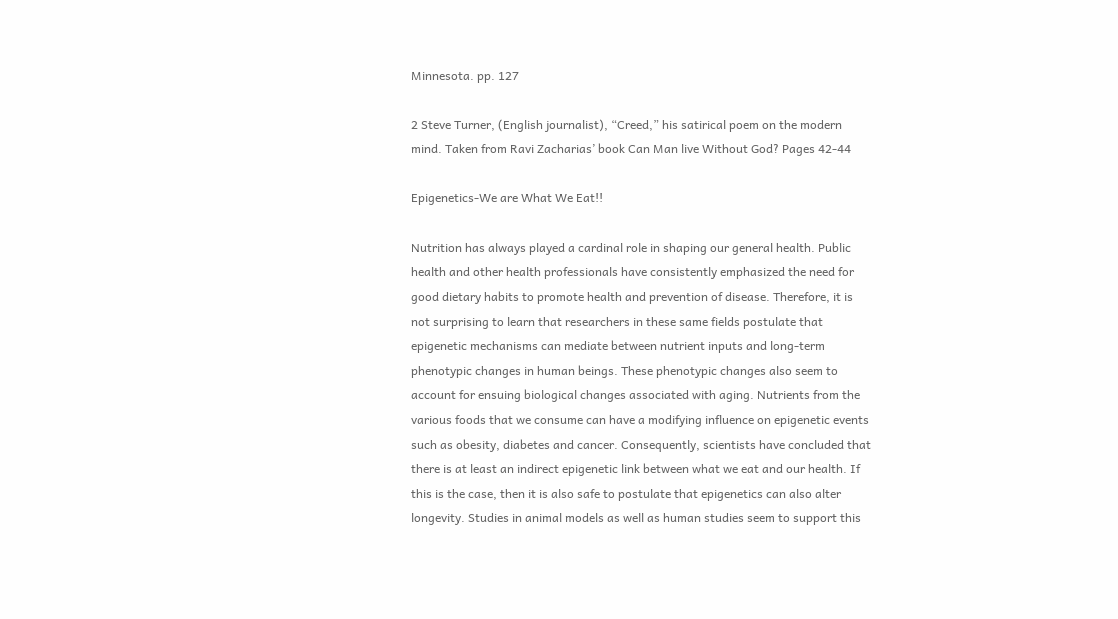Minnesota. pp. 127

2 Steve Turner, (English journalist), “Creed,” his satirical poem on the modern mind. Taken from Ravi Zacharias’ book Can Man live Without God? Pages 42-44

Epigenetics-We are What We Eat!!

Nutrition has always played a cardinal role in shaping our general health. Public health and other health professionals have consistently emphasized the need for good dietary habits to promote health and prevention of disease. Therefore, it is not surprising to learn that researchers in these same fields postulate that epigenetic mechanisms can mediate between nutrient inputs and long-term phenotypic changes in human beings. These phenotypic changes also seem to account for ensuing biological changes associated with aging. Nutrients from the various foods that we consume can have a modifying influence on epigenetic events such as obesity, diabetes and cancer. Consequently, scientists have concluded that there is at least an indirect epigenetic link between what we eat and our health. If this is the case, then it is also safe to postulate that epigenetics can also alter longevity. Studies in animal models as well as human studies seem to support this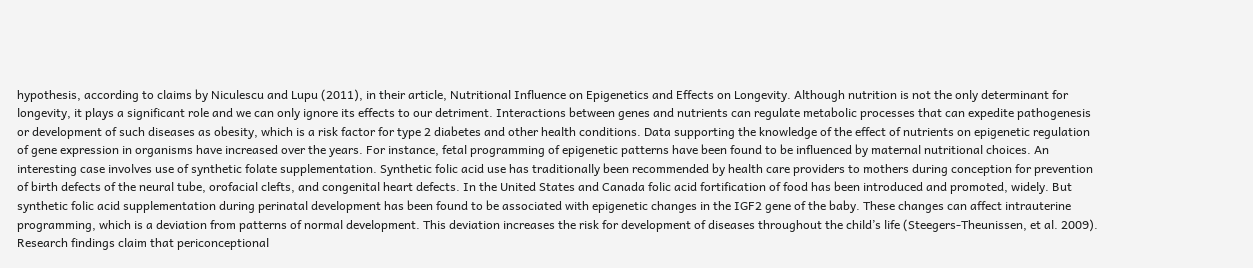hypothesis, according to claims by Niculescu and Lupu (2011), in their article, Nutritional Influence on Epigenetics and Effects on Longevity. Although nutrition is not the only determinant for longevity, it plays a significant role and we can only ignore its effects to our detriment. Interactions between genes and nutrients can regulate metabolic processes that can expedite pathogenesis or development of such diseases as obesity, which is a risk factor for type 2 diabetes and other health conditions. Data supporting the knowledge of the effect of nutrients on epigenetic regulation of gene expression in organisms have increased over the years. For instance, fetal programming of epigenetic patterns have been found to be influenced by maternal nutritional choices. An interesting case involves use of synthetic folate supplementation. Synthetic folic acid use has traditionally been recommended by health care providers to mothers during conception for prevention of birth defects of the neural tube, orofacial clefts, and congenital heart defects. In the United States and Canada folic acid fortification of food has been introduced and promoted, widely. But synthetic folic acid supplementation during perinatal development has been found to be associated with epigenetic changes in the IGF2 gene of the baby. These changes can affect intrauterine programming, which is a deviation from patterns of normal development. This deviation increases the risk for development of diseases throughout the child’s life (Steegers-Theunissen, et al. 2009). Research findings claim that periconceptional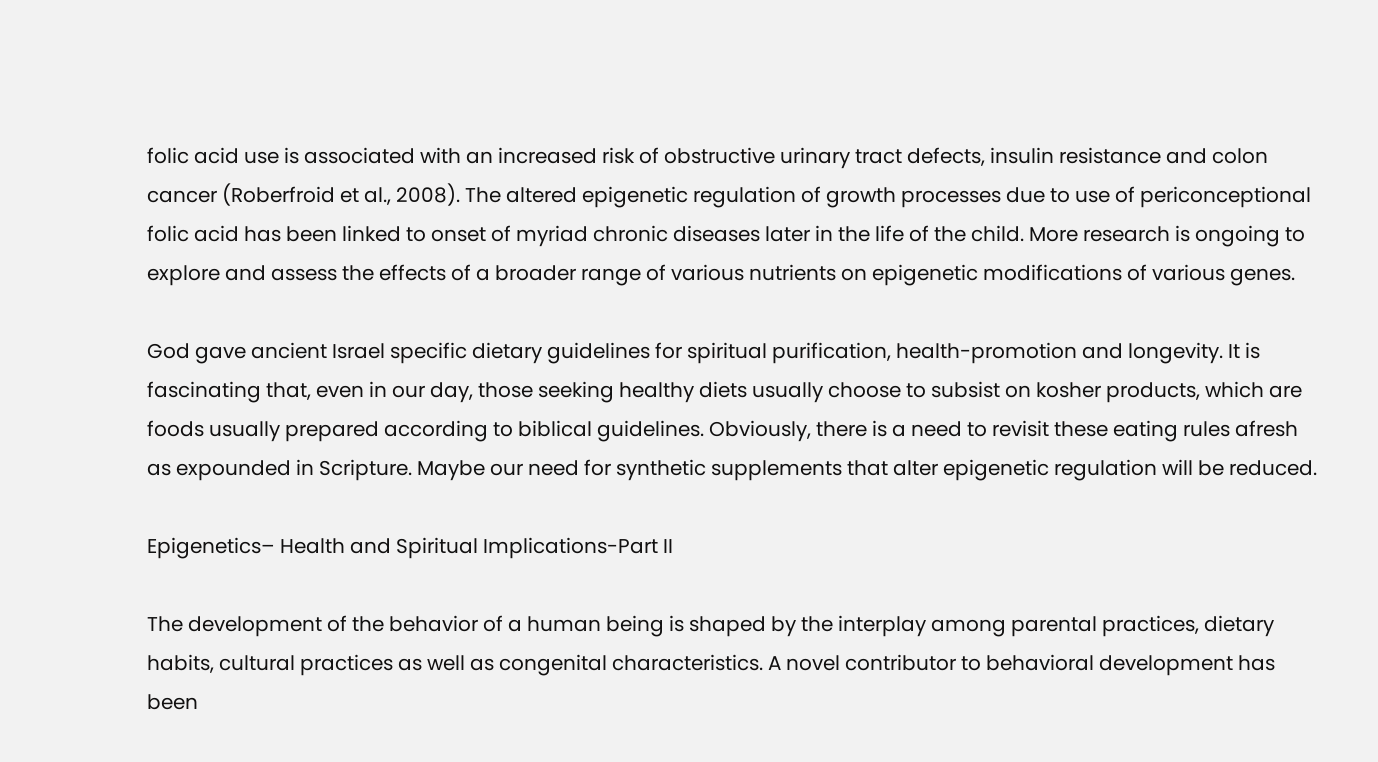folic acid use is associated with an increased risk of obstructive urinary tract defects, insulin resistance and colon cancer (Roberfroid et al., 2008). The altered epigenetic regulation of growth processes due to use of periconceptional folic acid has been linked to onset of myriad chronic diseases later in the life of the child. More research is ongoing to explore and assess the effects of a broader range of various nutrients on epigenetic modifications of various genes.

God gave ancient Israel specific dietary guidelines for spiritual purification, health-promotion and longevity. It is fascinating that, even in our day, those seeking healthy diets usually choose to subsist on kosher products, which are foods usually prepared according to biblical guidelines. Obviously, there is a need to revisit these eating rules afresh as expounded in Scripture. Maybe our need for synthetic supplements that alter epigenetic regulation will be reduced.

Epigenetics– Health and Spiritual Implications-Part II

The development of the behavior of a human being is shaped by the interplay among parental practices, dietary habits, cultural practices as well as congenital characteristics. A novel contributor to behavioral development has been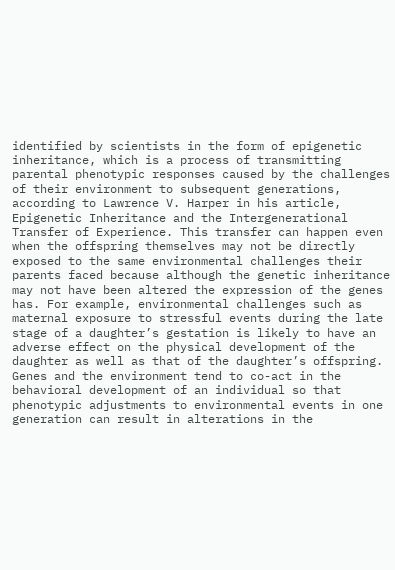identified by scientists in the form of epigenetic inheritance, which is a process of transmitting parental phenotypic responses caused by the challenges of their environment to subsequent generations, according to Lawrence V. Harper in his article, Epigenetic Inheritance and the Intergenerational Transfer of Experience. This transfer can happen even when the offspring themselves may not be directly exposed to the same environmental challenges their parents faced because although the genetic inheritance may not have been altered the expression of the genes has. For example, environmental challenges such as maternal exposure to stressful events during the late stage of a daughter’s gestation is likely to have an adverse effect on the physical development of the daughter as well as that of the daughter’s offspring. Genes and the environment tend to co-act in the behavioral development of an individual so that phenotypic adjustments to environmental events in one generation can result in alterations in the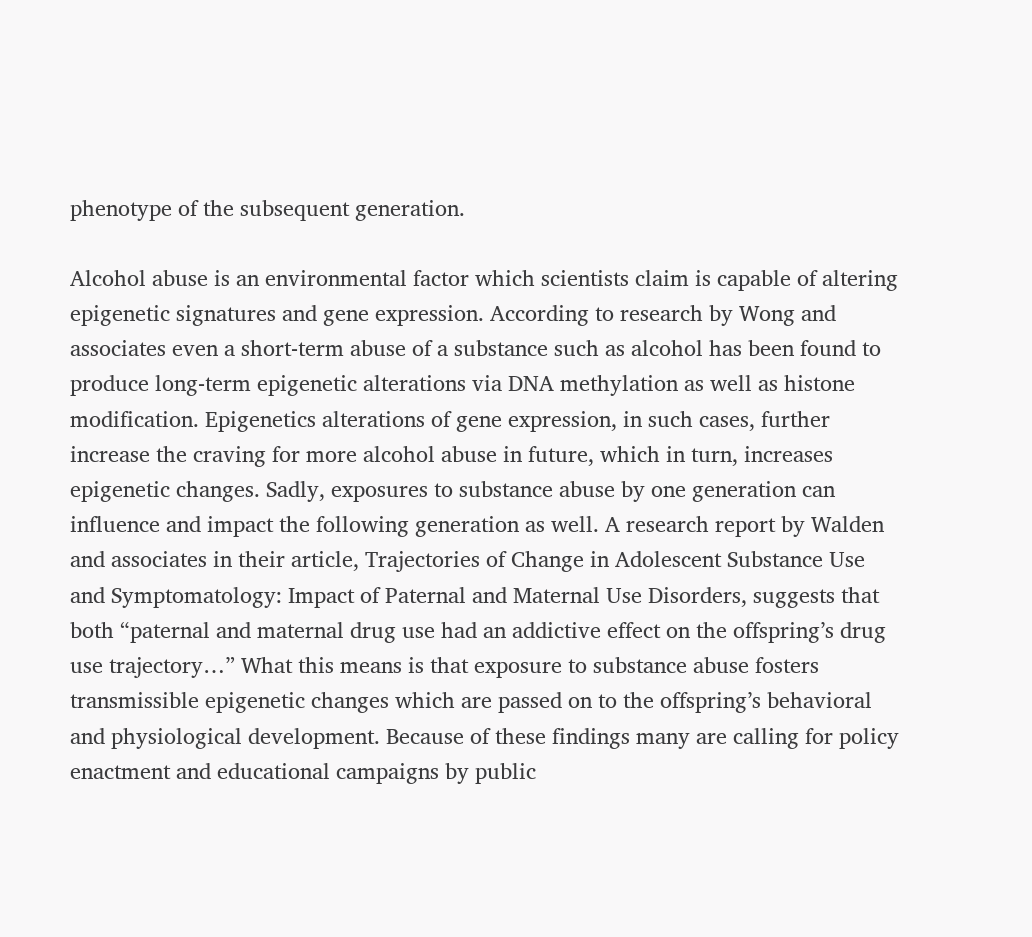phenotype of the subsequent generation.

Alcohol abuse is an environmental factor which scientists claim is capable of altering epigenetic signatures and gene expression. According to research by Wong and associates even a short-term abuse of a substance such as alcohol has been found to produce long-term epigenetic alterations via DNA methylation as well as histone modification. Epigenetics alterations of gene expression, in such cases, further increase the craving for more alcohol abuse in future, which in turn, increases epigenetic changes. Sadly, exposures to substance abuse by one generation can influence and impact the following generation as well. A research report by Walden and associates in their article, Trajectories of Change in Adolescent Substance Use and Symptomatology: Impact of Paternal and Maternal Use Disorders, suggests that both “paternal and maternal drug use had an addictive effect on the offspring’s drug use trajectory…” What this means is that exposure to substance abuse fosters transmissible epigenetic changes which are passed on to the offspring’s behavioral and physiological development. Because of these findings many are calling for policy enactment and educational campaigns by public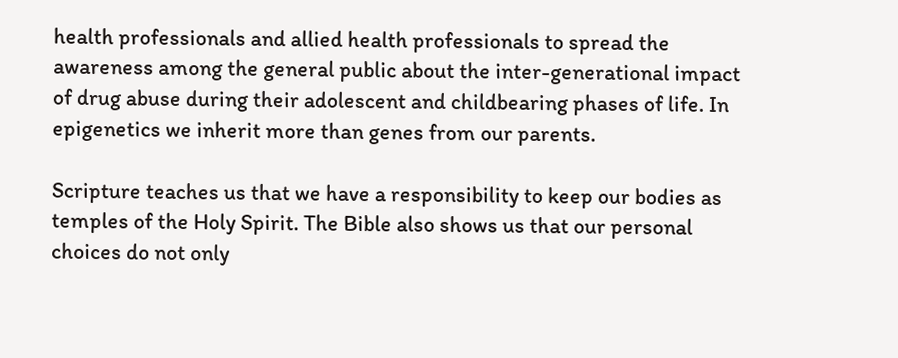health professionals and allied health professionals to spread the awareness among the general public about the inter-generational impact of drug abuse during their adolescent and childbearing phases of life. In epigenetics we inherit more than genes from our parents.

Scripture teaches us that we have a responsibility to keep our bodies as temples of the Holy Spirit. The Bible also shows us that our personal choices do not only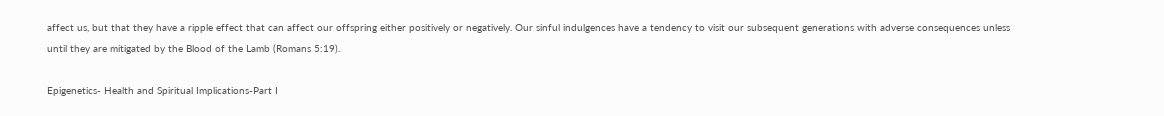affect us, but that they have a ripple effect that can affect our offspring either positively or negatively. Our sinful indulgences have a tendency to visit our subsequent generations with adverse consequences unless until they are mitigated by the Blood of the Lamb (Romans 5:19).

Epigenetics- Health and Spiritual Implications-Part I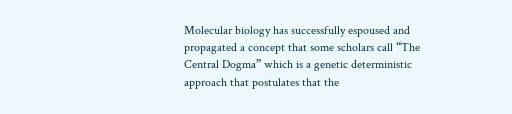Molecular biology has successfully espoused and propagated a concept that some scholars call “The Central Dogma” which is a genetic deterministic approach that postulates that the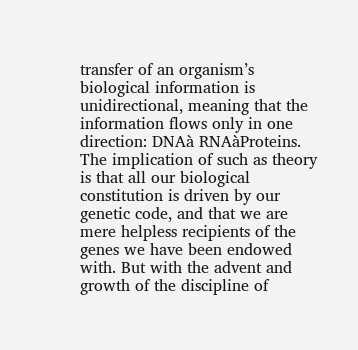transfer of an organism’s biological information is unidirectional, meaning that the information flows only in one direction: DNAà RNAàProteins. The implication of such as theory is that all our biological constitution is driven by our genetic code, and that we are mere helpless recipients of the genes we have been endowed with. But with the advent and growth of the discipline of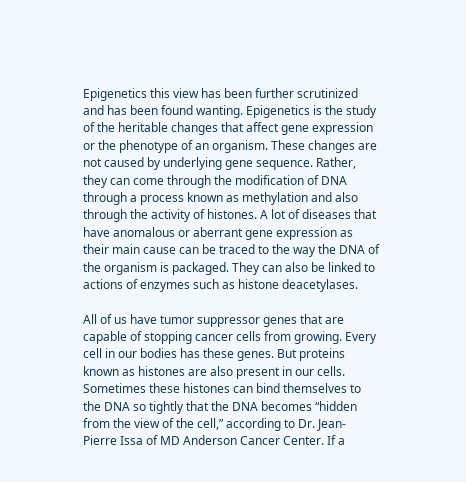Epigenetics this view has been further scrutinized and has been found wanting. Epigenetics is the study of the heritable changes that affect gene expression or the phenotype of an organism. These changes are not caused by underlying gene sequence. Rather, they can come through the modification of DNA through a process known as methylation and also through the activity of histones. A lot of diseases that have anomalous or aberrant gene expression as their main cause can be traced to the way the DNA of the organism is packaged. They can also be linked to actions of enzymes such as histone deacetylases.

All of us have tumor suppressor genes that are capable of stopping cancer cells from growing. Every cell in our bodies has these genes. But proteins known as histones are also present in our cells. Sometimes these histones can bind themselves to the DNA so tightly that the DNA becomes “hidden from the view of the cell,” according to Dr. Jean-Pierre Issa of MD Anderson Cancer Center. If a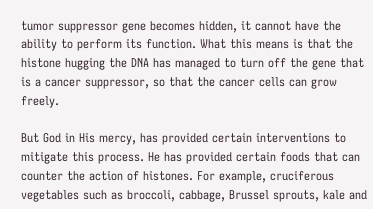tumor suppressor gene becomes hidden, it cannot have the ability to perform its function. What this means is that the histone hugging the DNA has managed to turn off the gene that is a cancer suppressor, so that the cancer cells can grow freely.

But God in His mercy, has provided certain interventions to mitigate this process. He has provided certain foods that can counter the action of histones. For example, cruciferous vegetables such as broccoli, cabbage, Brussel sprouts, kale and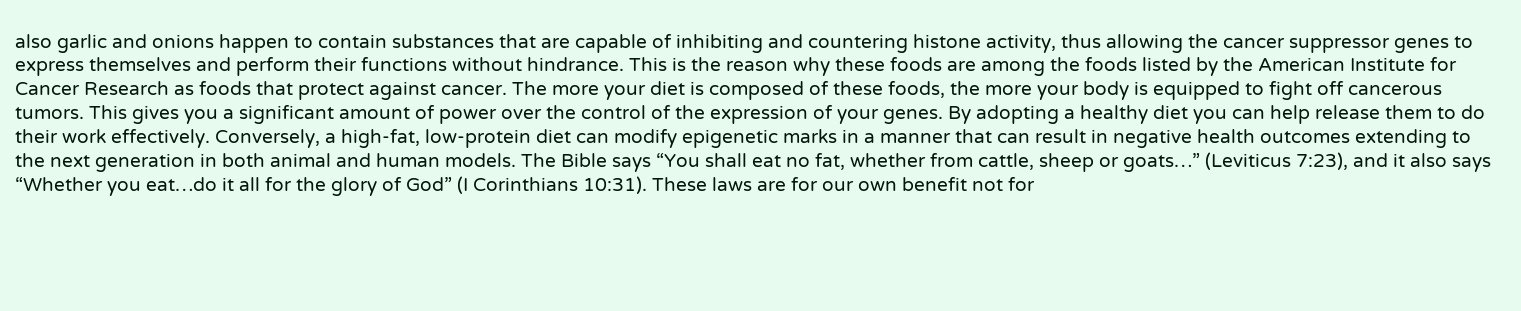also garlic and onions happen to contain substances that are capable of inhibiting and countering histone activity, thus allowing the cancer suppressor genes to express themselves and perform their functions without hindrance. This is the reason why these foods are among the foods listed by the American Institute for Cancer Research as foods that protect against cancer. The more your diet is composed of these foods, the more your body is equipped to fight off cancerous tumors. This gives you a significant amount of power over the control of the expression of your genes. By adopting a healthy diet you can help release them to do their work effectively. Conversely, a high-fat, low-protein diet can modify epigenetic marks in a manner that can result in negative health outcomes extending to the next generation in both animal and human models. The Bible says “You shall eat no fat, whether from cattle, sheep or goats…” (Leviticus 7:23), and it also says “Whether you eat…do it all for the glory of God” (I Corinthians 10:31). These laws are for our own benefit not for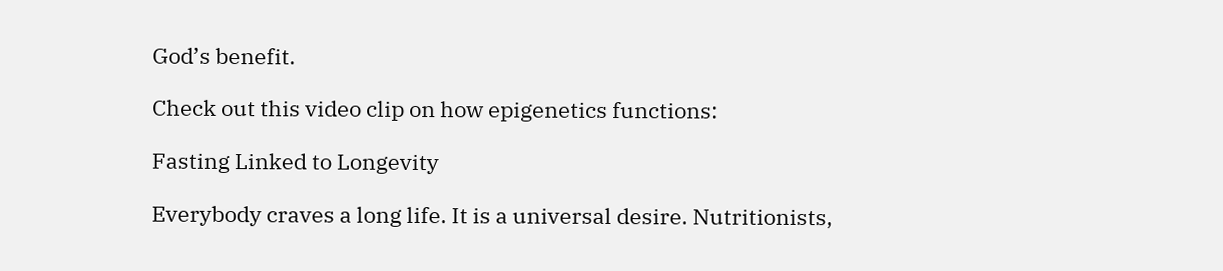God’s benefit.

Check out this video clip on how epigenetics functions:

Fasting Linked to Longevity

Everybody craves a long life. It is a universal desire. Nutritionists,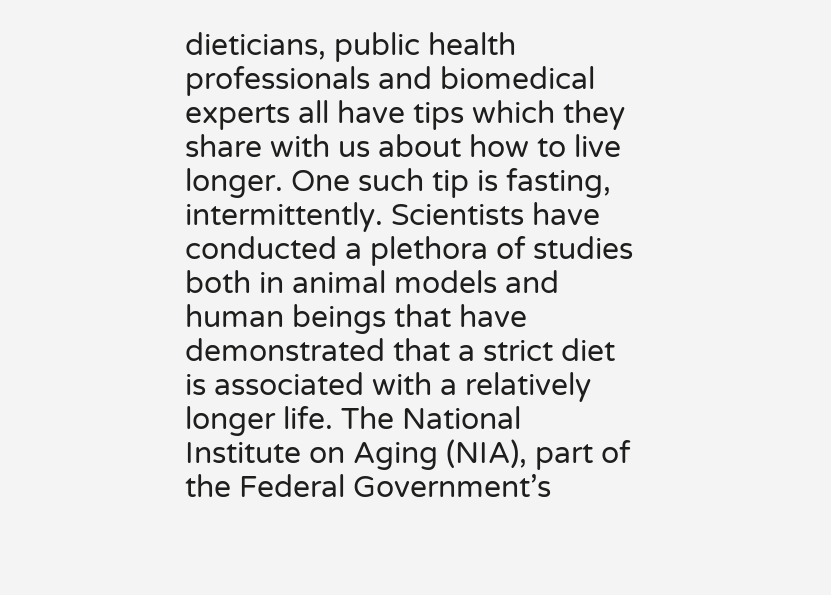dieticians, public health professionals and biomedical experts all have tips which they share with us about how to live longer. One such tip is fasting, intermittently. Scientists have conducted a plethora of studies both in animal models and human beings that have demonstrated that a strict diet is associated with a relatively longer life. The National Institute on Aging (NIA), part of the Federal Government’s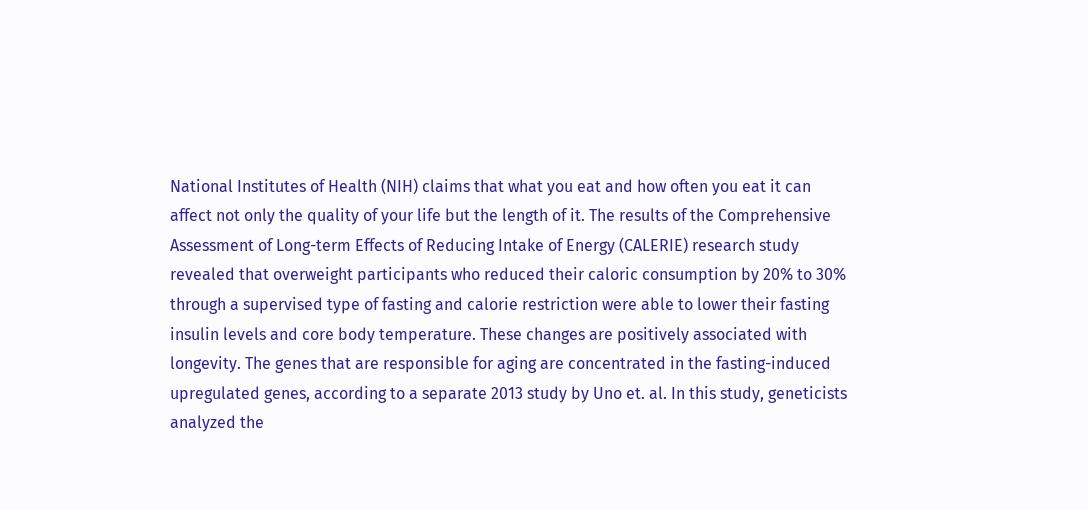National Institutes of Health (NIH) claims that what you eat and how often you eat it can affect not only the quality of your life but the length of it. The results of the Comprehensive Assessment of Long-term Effects of Reducing Intake of Energy (CALERIE) research study revealed that overweight participants who reduced their caloric consumption by 20% to 30% through a supervised type of fasting and calorie restriction were able to lower their fasting insulin levels and core body temperature. These changes are positively associated with longevity. The genes that are responsible for aging are concentrated in the fasting-induced upregulated genes, according to a separate 2013 study by Uno et. al. In this study, geneticists analyzed the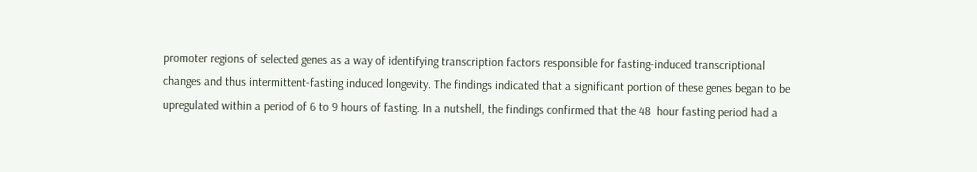promoter regions of selected genes as a way of identifying transcription factors responsible for fasting-induced transcriptional changes and thus intermittent-fasting induced longevity. The findings indicated that a significant portion of these genes began to be upregulated within a period of 6 to 9 hours of fasting. In a nutshell, the findings confirmed that the 48  hour fasting period had a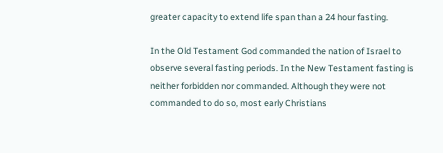greater capacity to extend life span than a 24 hour fasting.

In the Old Testament God commanded the nation of Israel to observe several fasting periods. In the New Testament fasting is neither forbidden nor commanded. Although they were not commanded to do so, most early Christians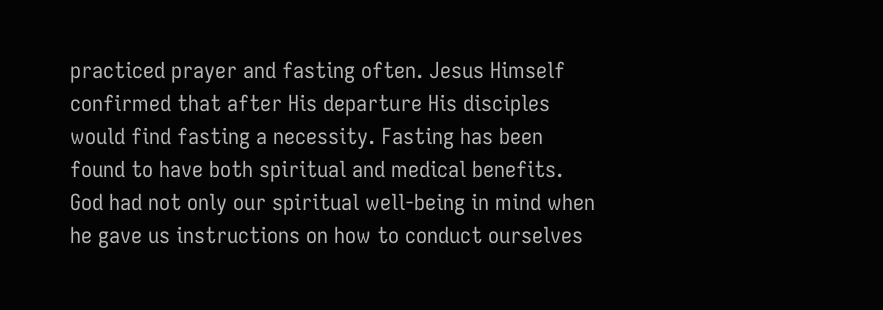practiced prayer and fasting often. Jesus Himself confirmed that after His departure His disciples would find fasting a necessity. Fasting has been found to have both spiritual and medical benefits. God had not only our spiritual well-being in mind when he gave us instructions on how to conduct ourselves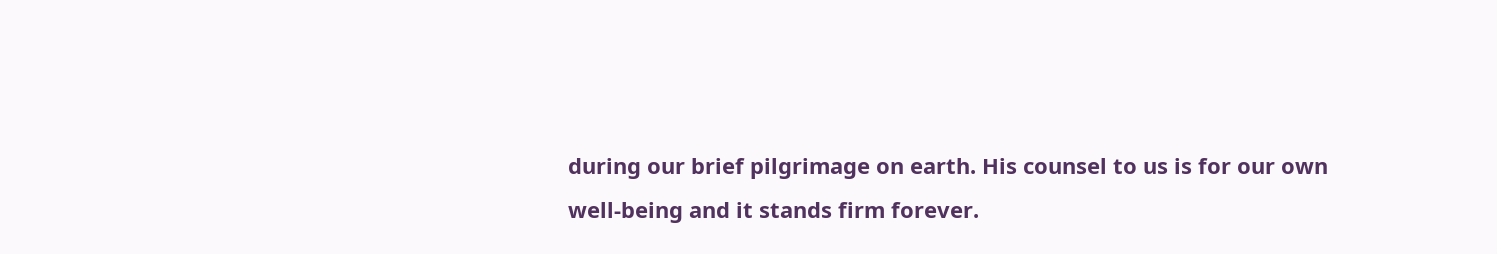during our brief pilgrimage on earth. His counsel to us is for our own well-being and it stands firm forever.